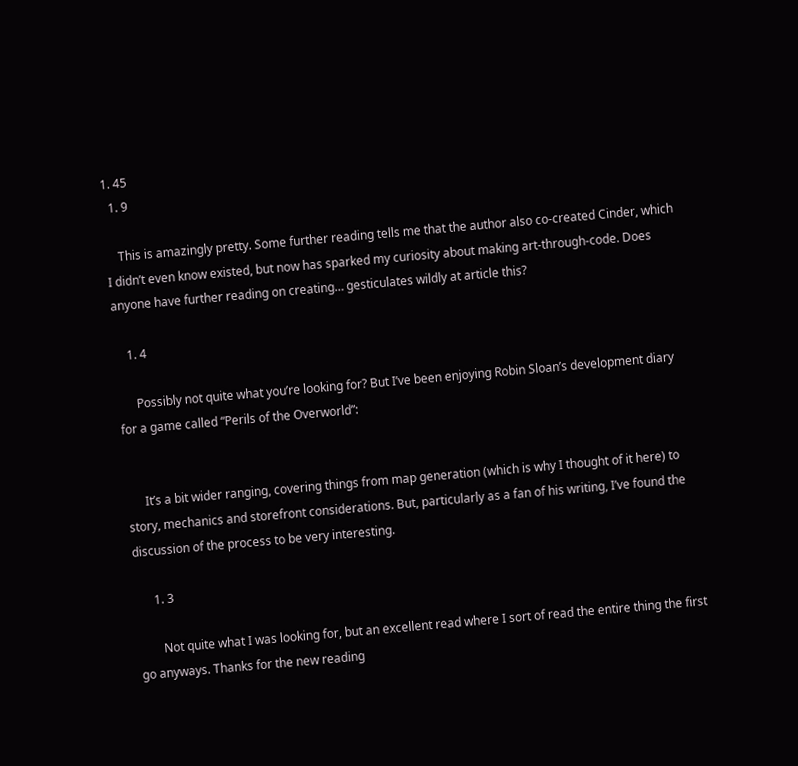1. 45
  1. 9

    This is amazingly pretty. Some further reading tells me that the author also co-created Cinder, which I didn’t even know existed, but now has sparked my curiosity about making art-through-code. Does anyone have further reading on creating… gesticulates wildly at article this?

    1. 4

      Possibly not quite what you’re looking for? But I’ve been enjoying Robin Sloan’s development diary for a game called “Perils of the Overworld”:


      It’s a bit wider ranging, covering things from map generation (which is why I thought of it here) to story, mechanics and storefront considerations. But, particularly as a fan of his writing, I’ve found the discussion of the process to be very interesting.

      1. 3

        Not quite what I was looking for, but an excellent read where I sort of read the entire thing the first go anyways. Thanks for the new reading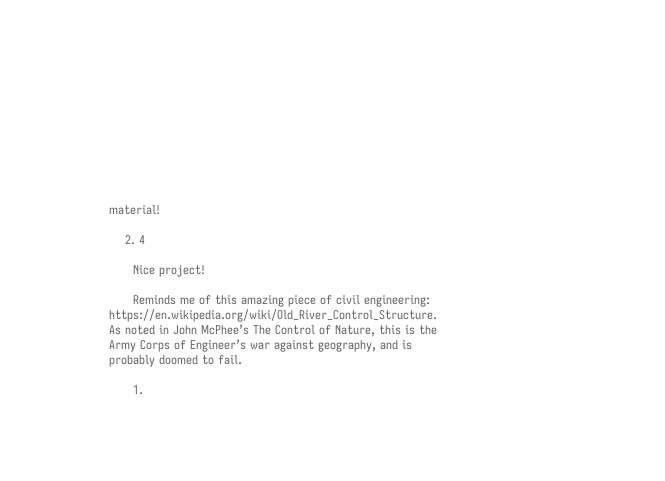material!

    2. 4

      Nice project!

      Reminds me of this amazing piece of civil engineering: https://en.wikipedia.org/wiki/Old_River_Control_Structure. As noted in John McPhee’s The Control of Nature, this is the Army Corps of Engineer’s war against geography, and is probably doomed to fail.

      1.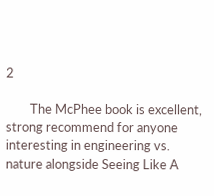2

        The McPhee book is excellent, strong recommend for anyone interesting in engineering vs. nature alongside Seeing Like A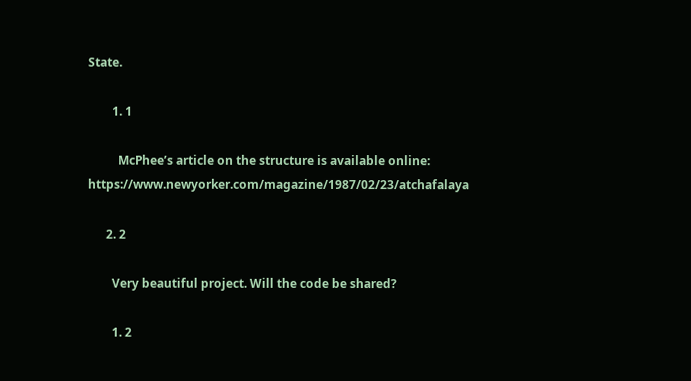State.

        1. 1

          McPhee’s article on the structure is available online: https://www.newyorker.com/magazine/1987/02/23/atchafalaya

      2. 2

        Very beautiful project. Will the code be shared?

        1. 2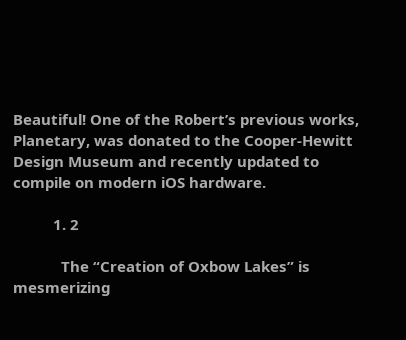Beautiful! One of the Robert’s previous works, Planetary, was donated to the Cooper-Hewitt Design Museum and recently updated to compile on modern iOS hardware.

          1. 2

            The “Creation of Oxbow Lakes” is mesmerizing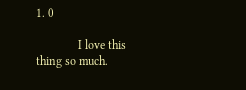1. 0

              I love this thing so much.